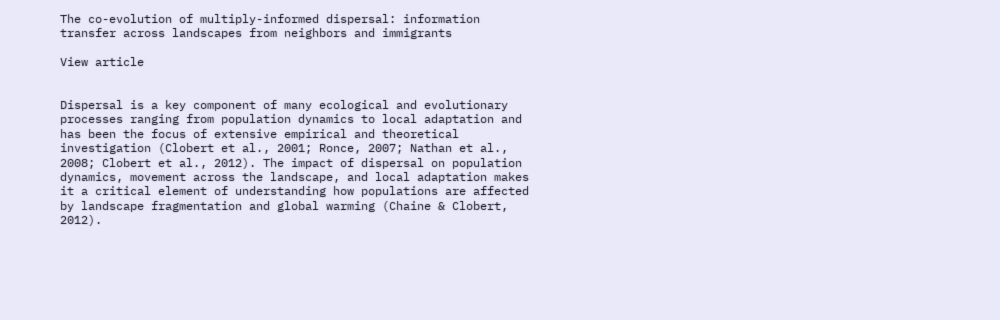The co-evolution of multiply-informed dispersal: information transfer across landscapes from neighbors and immigrants

View article


Dispersal is a key component of many ecological and evolutionary processes ranging from population dynamics to local adaptation and has been the focus of extensive empirical and theoretical investigation (Clobert et al., 2001; Ronce, 2007; Nathan et al., 2008; Clobert et al., 2012). The impact of dispersal on population dynamics, movement across the landscape, and local adaptation makes it a critical element of understanding how populations are affected by landscape fragmentation and global warming (Chaine & Clobert, 2012).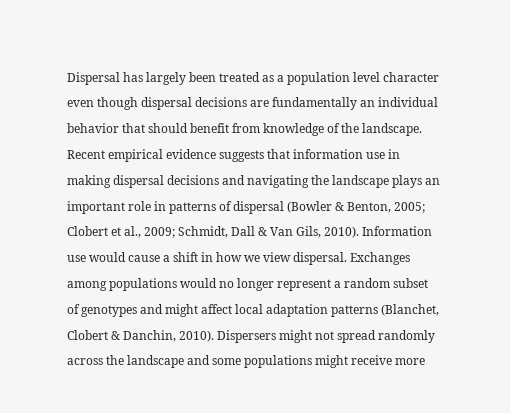Dispersal has largely been treated as a population level character even though dispersal decisions are fundamentally an individual behavior that should benefit from knowledge of the landscape. Recent empirical evidence suggests that information use in making dispersal decisions and navigating the landscape plays an important role in patterns of dispersal (Bowler & Benton, 2005; Clobert et al., 2009; Schmidt, Dall & Van Gils, 2010). Information use would cause a shift in how we view dispersal. Exchanges among populations would no longer represent a random subset of genotypes and might affect local adaptation patterns (Blanchet, Clobert & Danchin, 2010). Dispersers might not spread randomly across the landscape and some populations might receive more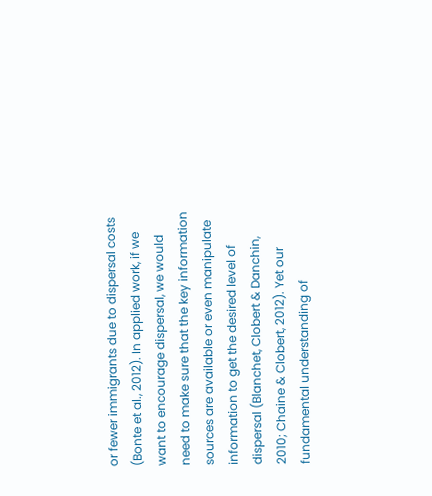or fewer immigrants due to dispersal costs (Bonte et al., 2012). In applied work, if we want to encourage dispersal, we would need to make sure that the key information sources are available or even manipulate information to get the desired level of dispersal (Blanchet, Clobert & Danchin, 2010; Chaine & Clobert, 2012). Yet our fundamental understanding of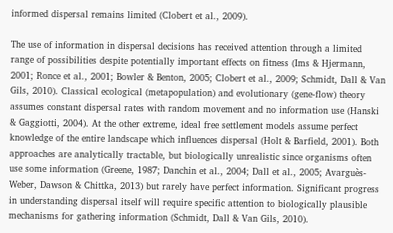informed dispersal remains limited (Clobert et al., 2009).

The use of information in dispersal decisions has received attention through a limited range of possibilities despite potentially important effects on fitness (Ims & Hjermann, 2001; Ronce et al., 2001; Bowler & Benton, 2005; Clobert et al., 2009; Schmidt, Dall & Van Gils, 2010). Classical ecological (metapopulation) and evolutionary (gene-flow) theory assumes constant dispersal rates with random movement and no information use (Hanski & Gaggiotti, 2004). At the other extreme, ideal free settlement models assume perfect knowledge of the entire landscape which influences dispersal (Holt & Barfield, 2001). Both approaches are analytically tractable, but biologically unrealistic since organisms often use some information (Greene, 1987; Danchin et al., 2004; Dall et al., 2005; Avarguès-Weber, Dawson & Chittka, 2013) but rarely have perfect information. Significant progress in understanding dispersal itself will require specific attention to biologically plausible mechanisms for gathering information (Schmidt, Dall & Van Gils, 2010).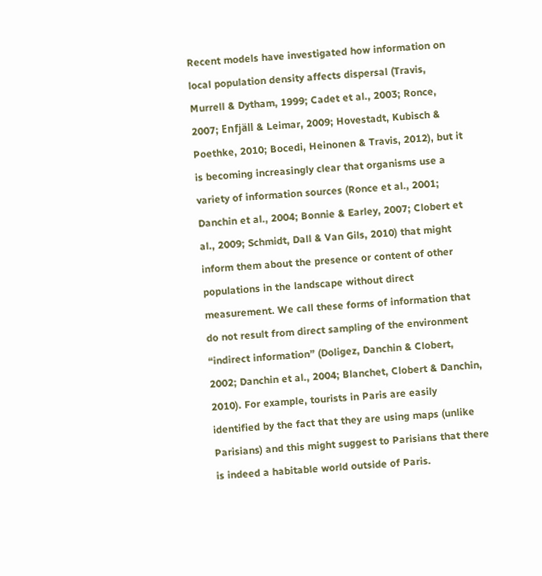Recent models have investigated how information on local population density affects dispersal (Travis, Murrell & Dytham, 1999; Cadet et al., 2003; Ronce, 2007; Enfjäll & Leimar, 2009; Hovestadt, Kubisch & Poethke, 2010; Bocedi, Heinonen & Travis, 2012), but it is becoming increasingly clear that organisms use a variety of information sources (Ronce et al., 2001; Danchin et al., 2004; Bonnie & Earley, 2007; Clobert et al., 2009; Schmidt, Dall & Van Gils, 2010) that might inform them about the presence or content of other populations in the landscape without direct measurement. We call these forms of information that do not result from direct sampling of the environment “indirect information” (Doligez, Danchin & Clobert, 2002; Danchin et al., 2004; Blanchet, Clobert & Danchin, 2010). For example, tourists in Paris are easily identified by the fact that they are using maps (unlike Parisians) and this might suggest to Parisians that there is indeed a habitable world outside of Paris.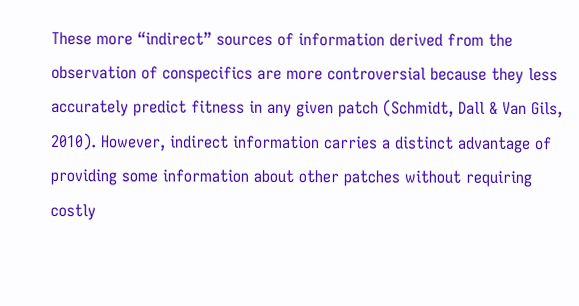These more “indirect” sources of information derived from the observation of conspecifics are more controversial because they less accurately predict fitness in any given patch (Schmidt, Dall & Van Gils, 2010). However, indirect information carries a distinct advantage of providing some information about other patches without requiring costly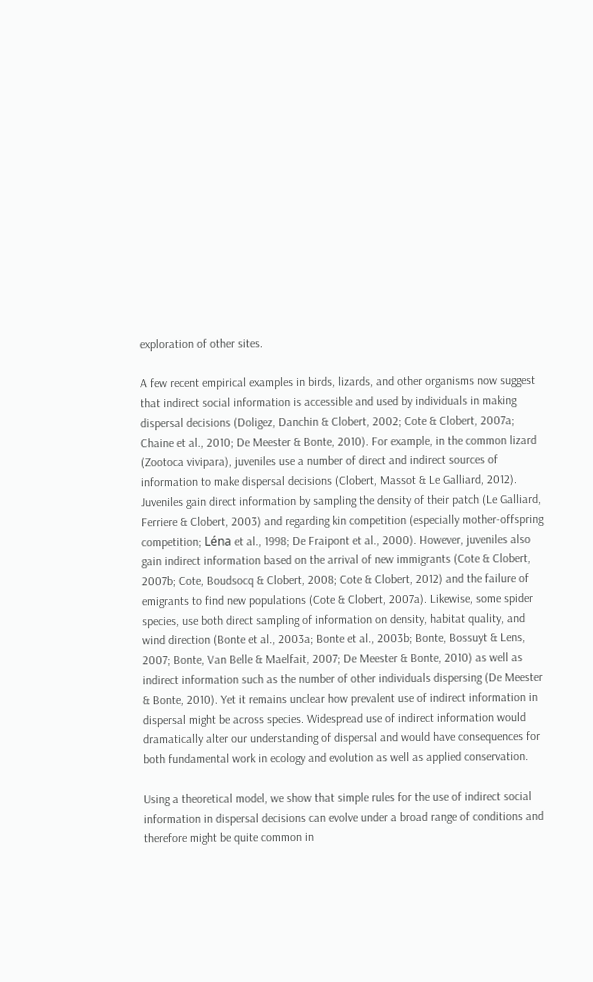exploration of other sites.

A few recent empirical examples in birds, lizards, and other organisms now suggest that indirect social information is accessible and used by individuals in making dispersal decisions (Doligez, Danchin & Clobert, 2002; Cote & Clobert, 2007a; Chaine et al., 2010; De Meester & Bonte, 2010). For example, in the common lizard (Zootoca vivipara), juveniles use a number of direct and indirect sources of information to make dispersal decisions (Clobert, Massot & Le Galliard, 2012). Juveniles gain direct information by sampling the density of their patch (Le Galliard, Ferriere & Clobert, 2003) and regarding kin competition (especially mother-offspring competition; Léna et al., 1998; De Fraipont et al., 2000). However, juveniles also gain indirect information based on the arrival of new immigrants (Cote & Clobert, 2007b; Cote, Boudsocq & Clobert, 2008; Cote & Clobert, 2012) and the failure of emigrants to find new populations (Cote & Clobert, 2007a). Likewise, some spider species, use both direct sampling of information on density, habitat quality, and wind direction (Bonte et al., 2003a; Bonte et al., 2003b; Bonte, Bossuyt & Lens, 2007; Bonte, Van Belle & Maelfait, 2007; De Meester & Bonte, 2010) as well as indirect information such as the number of other individuals dispersing (De Meester & Bonte, 2010). Yet it remains unclear how prevalent use of indirect information in dispersal might be across species. Widespread use of indirect information would dramatically alter our understanding of dispersal and would have consequences for both fundamental work in ecology and evolution as well as applied conservation.

Using a theoretical model, we show that simple rules for the use of indirect social information in dispersal decisions can evolve under a broad range of conditions and therefore might be quite common in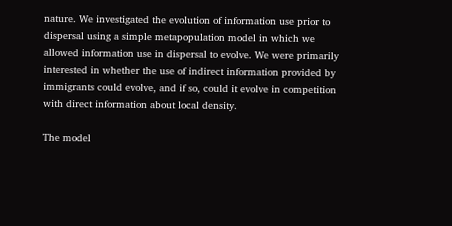nature. We investigated the evolution of information use prior to dispersal using a simple metapopulation model in which we allowed information use in dispersal to evolve. We were primarily interested in whether the use of indirect information provided by immigrants could evolve, and if so, could it evolve in competition with direct information about local density.

The model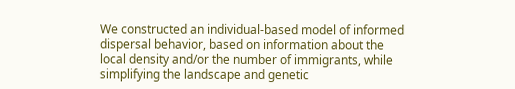We constructed an individual-based model of informed dispersal behavior, based on information about the local density and/or the number of immigrants, while simplifying the landscape and genetic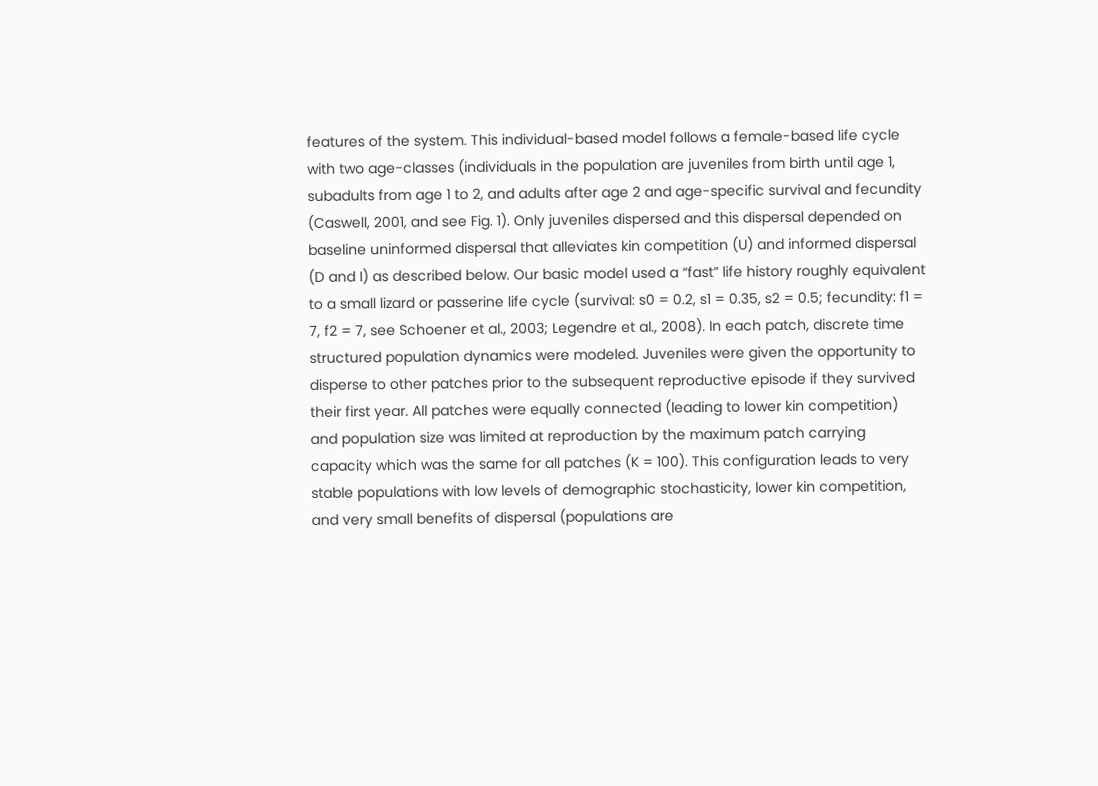features of the system. This individual-based model follows a female-based life cycle with two age-classes (individuals in the population are juveniles from birth until age 1, subadults from age 1 to 2, and adults after age 2 and age-specific survival and fecundity (Caswell, 2001, and see Fig. 1). Only juveniles dispersed and this dispersal depended on baseline uninformed dispersal that alleviates kin competition (U) and informed dispersal (D and I) as described below. Our basic model used a “fast” life history roughly equivalent to a small lizard or passerine life cycle (survival: s0 = 0.2, s1 = 0.35, s2 = 0.5; fecundity: f1 = 7, f2 = 7, see Schoener et al., 2003; Legendre et al., 2008). In each patch, discrete time structured population dynamics were modeled. Juveniles were given the opportunity to disperse to other patches prior to the subsequent reproductive episode if they survived their first year. All patches were equally connected (leading to lower kin competition) and population size was limited at reproduction by the maximum patch carrying capacity which was the same for all patches (K = 100). This configuration leads to very stable populations with low levels of demographic stochasticity, lower kin competition, and very small benefits of dispersal (populations are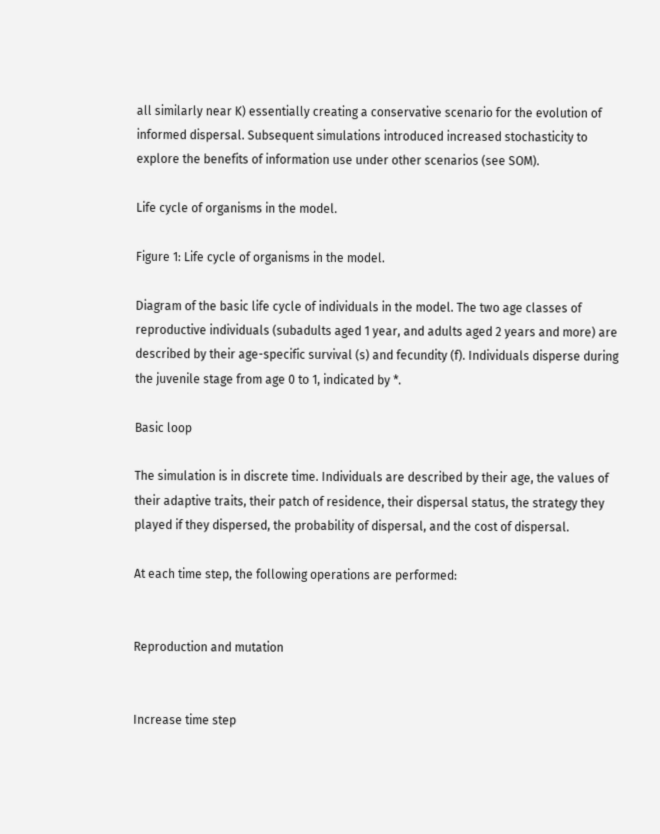all similarly near K) essentially creating a conservative scenario for the evolution of informed dispersal. Subsequent simulations introduced increased stochasticity to explore the benefits of information use under other scenarios (see SOM).

Life cycle of organisms in the model.

Figure 1: Life cycle of organisms in the model.

Diagram of the basic life cycle of individuals in the model. The two age classes of reproductive individuals (subadults aged 1 year, and adults aged 2 years and more) are described by their age-specific survival (s) and fecundity (f). Individuals disperse during the juvenile stage from age 0 to 1, indicated by *.

Basic loop

The simulation is in discrete time. Individuals are described by their age, the values of their adaptive traits, their patch of residence, their dispersal status, the strategy they played if they dispersed, the probability of dispersal, and the cost of dispersal.

At each time step, the following operations are performed:


Reproduction and mutation


Increase time step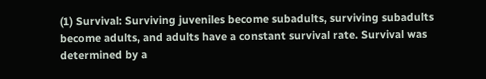(1) Survival: Surviving juveniles become subadults, surviving subadults become adults, and adults have a constant survival rate. Survival was determined by a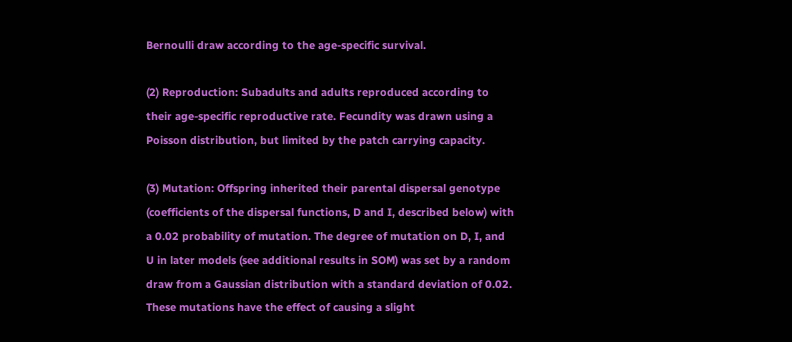Bernoulli draw according to the age-specific survival.

(2) Reproduction: Subadults and adults reproduced according to their age-specific reproductive rate. Fecundity was drawn using a Poisson distribution, but limited by the patch carrying capacity.

(3) Mutation: Offspring inherited their parental dispersal genotype (coefficients of the dispersal functions, D and I, described below) with a 0.02 probability of mutation. The degree of mutation on D, I, and U in later models (see additional results in SOM) was set by a random draw from a Gaussian distribution with a standard deviation of 0.02. These mutations have the effect of causing a slight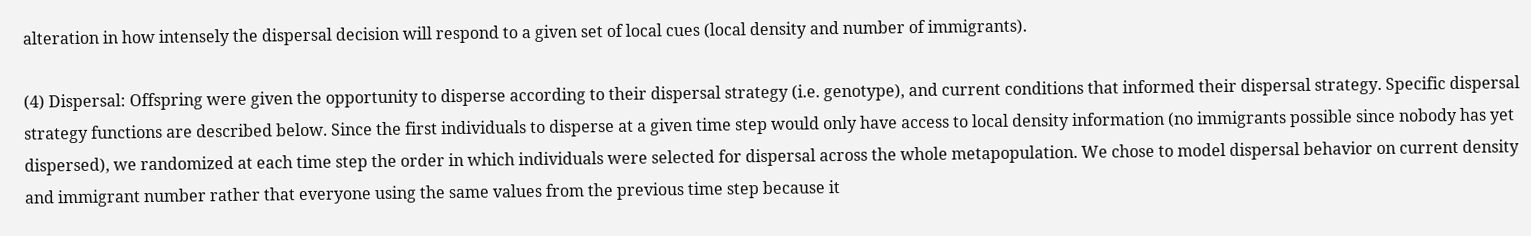alteration in how intensely the dispersal decision will respond to a given set of local cues (local density and number of immigrants).

(4) Dispersal: Offspring were given the opportunity to disperse according to their dispersal strategy (i.e. genotype), and current conditions that informed their dispersal strategy. Specific dispersal strategy functions are described below. Since the first individuals to disperse at a given time step would only have access to local density information (no immigrants possible since nobody has yet dispersed), we randomized at each time step the order in which individuals were selected for dispersal across the whole metapopulation. We chose to model dispersal behavior on current density and immigrant number rather that everyone using the same values from the previous time step because it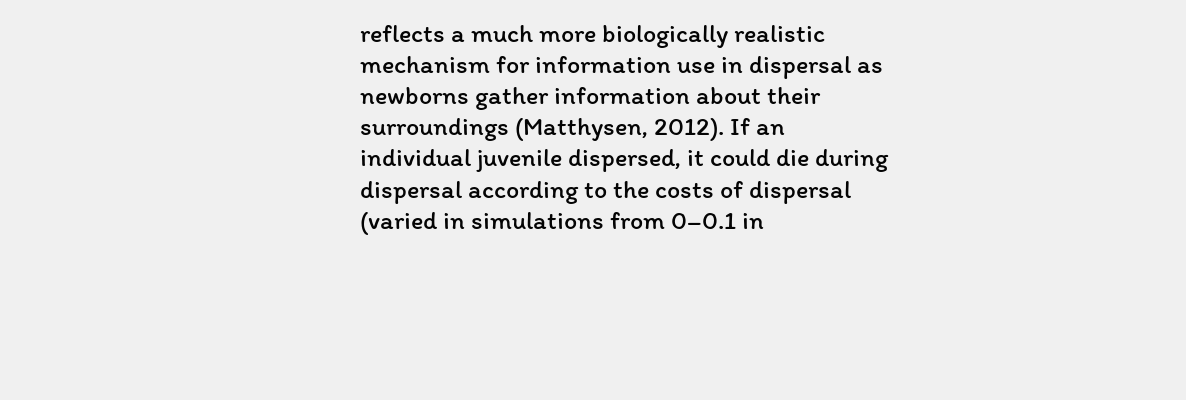reflects a much more biologically realistic mechanism for information use in dispersal as newborns gather information about their surroundings (Matthysen, 2012). If an individual juvenile dispersed, it could die during dispersal according to the costs of dispersal (varied in simulations from 0–0.1 in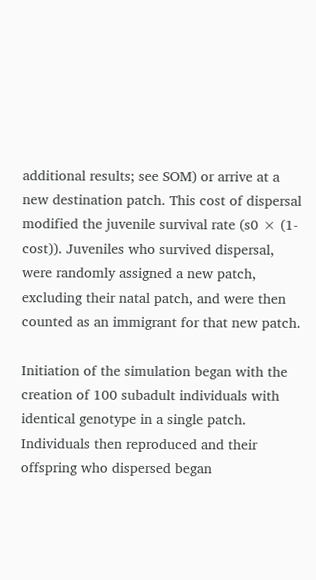additional results; see SOM) or arrive at a new destination patch. This cost of dispersal modified the juvenile survival rate (s0 × (1-cost)). Juveniles who survived dispersal, were randomly assigned a new patch, excluding their natal patch, and were then counted as an immigrant for that new patch.

Initiation of the simulation began with the creation of 100 subadult individuals with identical genotype in a single patch. Individuals then reproduced and their offspring who dispersed began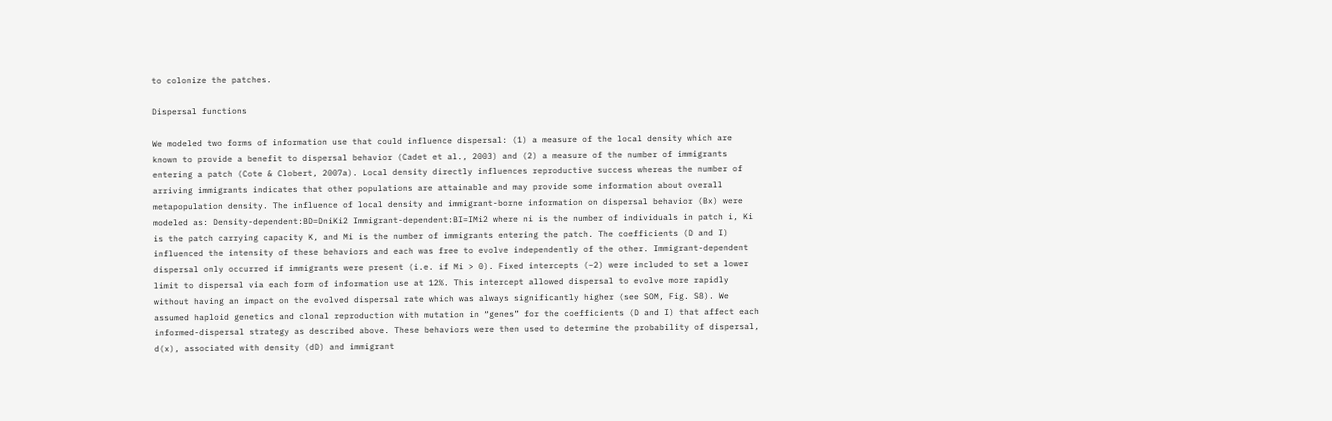to colonize the patches.

Dispersal functions

We modeled two forms of information use that could influence dispersal: (1) a measure of the local density which are known to provide a benefit to dispersal behavior (Cadet et al., 2003) and (2) a measure of the number of immigrants entering a patch (Cote & Clobert, 2007a). Local density directly influences reproductive success whereas the number of arriving immigrants indicates that other populations are attainable and may provide some information about overall metapopulation density. The influence of local density and immigrant-borne information on dispersal behavior (Bx) were modeled as: Density-dependent:BD=DniKi2 Immigrant-dependent:BI=IMi2 where ni is the number of individuals in patch i, Ki is the patch carrying capacity K, and Mi is the number of immigrants entering the patch. The coefficients (D and I) influenced the intensity of these behaviors and each was free to evolve independently of the other. Immigrant-dependent dispersal only occurred if immigrants were present (i.e. if Mi > 0). Fixed intercepts (−2) were included to set a lower limit to dispersal via each form of information use at 12%. This intercept allowed dispersal to evolve more rapidly without having an impact on the evolved dispersal rate which was always significantly higher (see SOM, Fig. S8). We assumed haploid genetics and clonal reproduction with mutation in “genes” for the coefficients (D and I) that affect each informed-dispersal strategy as described above. These behaviors were then used to determine the probability of dispersal, d(x), associated with density (dD) and immigrant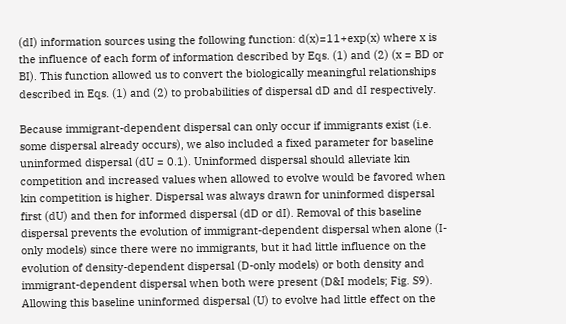(dI) information sources using the following function: d(x)=11+exp(x) where x is the influence of each form of information described by Eqs. (1) and (2) (x = BD or BI). This function allowed us to convert the biologically meaningful relationships described in Eqs. (1) and (2) to probabilities of dispersal dD and dI respectively.

Because immigrant-dependent dispersal can only occur if immigrants exist (i.e. some dispersal already occurs), we also included a fixed parameter for baseline uninformed dispersal (dU = 0.1). Uninformed dispersal should alleviate kin competition and increased values when allowed to evolve would be favored when kin competition is higher. Dispersal was always drawn for uninformed dispersal first (dU) and then for informed dispersal (dD or dI). Removal of this baseline dispersal prevents the evolution of immigrant-dependent dispersal when alone (I-only models) since there were no immigrants, but it had little influence on the evolution of density-dependent dispersal (D-only models) or both density and immigrant-dependent dispersal when both were present (D&I models; Fig. S9). Allowing this baseline uninformed dispersal (U) to evolve had little effect on the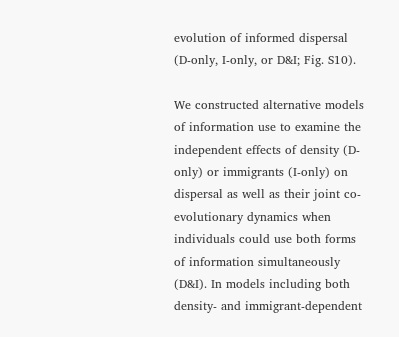evolution of informed dispersal (D-only, I-only, or D&I; Fig. S10).

We constructed alternative models of information use to examine the independent effects of density (D-only) or immigrants (I-only) on dispersal as well as their joint co-evolutionary dynamics when individuals could use both forms of information simultaneously (D&I). In models including both density- and immigrant-dependent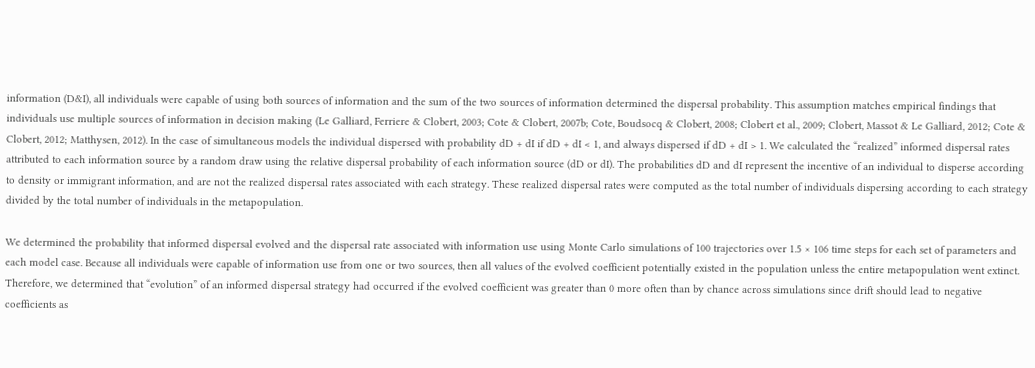information (D&I), all individuals were capable of using both sources of information and the sum of the two sources of information determined the dispersal probability. This assumption matches empirical findings that individuals use multiple sources of information in decision making (Le Galliard, Ferriere & Clobert, 2003; Cote & Clobert, 2007b; Cote, Boudsocq & Clobert, 2008; Clobert et al., 2009; Clobert, Massot & Le Galliard, 2012; Cote & Clobert, 2012; Matthysen, 2012). In the case of simultaneous models the individual dispersed with probability dD + dI if dD + dI < 1, and always dispersed if dD + dI > 1. We calculated the “realized” informed dispersal rates attributed to each information source by a random draw using the relative dispersal probability of each information source (dD or dI). The probabilities dD and dI represent the incentive of an individual to disperse according to density or immigrant information, and are not the realized dispersal rates associated with each strategy. These realized dispersal rates were computed as the total number of individuals dispersing according to each strategy divided by the total number of individuals in the metapopulation.

We determined the probability that informed dispersal evolved and the dispersal rate associated with information use using Monte Carlo simulations of 100 trajectories over 1.5 × 106 time steps for each set of parameters and each model case. Because all individuals were capable of information use from one or two sources, then all values of the evolved coefficient potentially existed in the population unless the entire metapopulation went extinct. Therefore, we determined that “evolution” of an informed dispersal strategy had occurred if the evolved coefficient was greater than 0 more often than by chance across simulations since drift should lead to negative coefficients as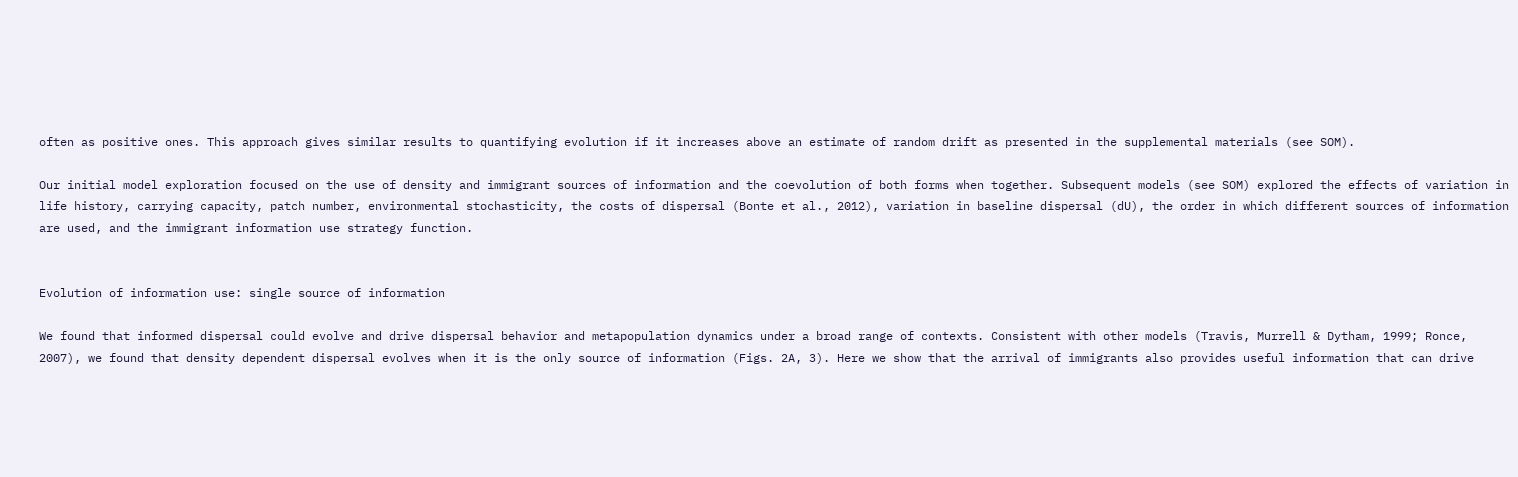often as positive ones. This approach gives similar results to quantifying evolution if it increases above an estimate of random drift as presented in the supplemental materials (see SOM).

Our initial model exploration focused on the use of density and immigrant sources of information and the coevolution of both forms when together. Subsequent models (see SOM) explored the effects of variation in life history, carrying capacity, patch number, environmental stochasticity, the costs of dispersal (Bonte et al., 2012), variation in baseline dispersal (dU), the order in which different sources of information are used, and the immigrant information use strategy function.


Evolution of information use: single source of information

We found that informed dispersal could evolve and drive dispersal behavior and metapopulation dynamics under a broad range of contexts. Consistent with other models (Travis, Murrell & Dytham, 1999; Ronce, 2007), we found that density dependent dispersal evolves when it is the only source of information (Figs. 2A, 3). Here we show that the arrival of immigrants also provides useful information that can drive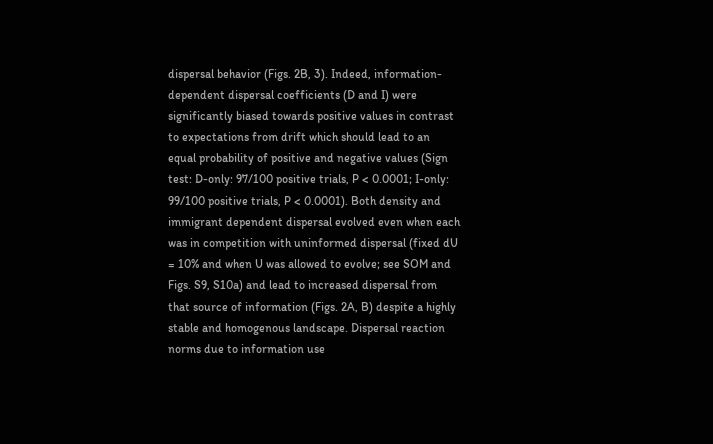dispersal behavior (Figs. 2B, 3). Indeed, information-dependent dispersal coefficients (D and I) were significantly biased towards positive values in contrast to expectations from drift which should lead to an equal probability of positive and negative values (Sign test: D-only: 97/100 positive trials, P < 0.0001; I-only: 99/100 positive trials, P < 0.0001). Both density and immigrant dependent dispersal evolved even when each was in competition with uninformed dispersal (fixed dU = 10% and when U was allowed to evolve; see SOM and Figs. S9, S10a) and lead to increased dispersal from that source of information (Figs. 2A, B) despite a highly stable and homogenous landscape. Dispersal reaction norms due to information use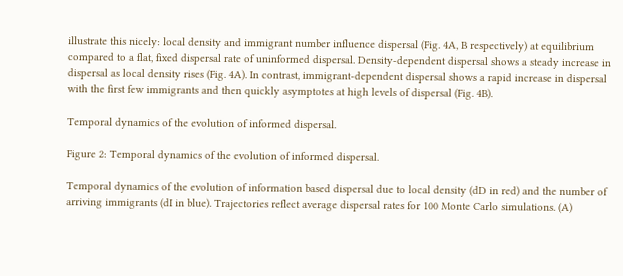illustrate this nicely: local density and immigrant number influence dispersal (Fig. 4A, B respectively) at equilibrium compared to a flat, fixed dispersal rate of uninformed dispersal. Density-dependent dispersal shows a steady increase in dispersal as local density rises (Fig. 4A). In contrast, immigrant-dependent dispersal shows a rapid increase in dispersal with the first few immigrants and then quickly asymptotes at high levels of dispersal (Fig. 4B).

Temporal dynamics of the evolution of informed dispersal.

Figure 2: Temporal dynamics of the evolution of informed dispersal.

Temporal dynamics of the evolution of information based dispersal due to local density (dD in red) and the number of arriving immigrants (dI in blue). Trajectories reflect average dispersal rates for 100 Monte Carlo simulations. (A)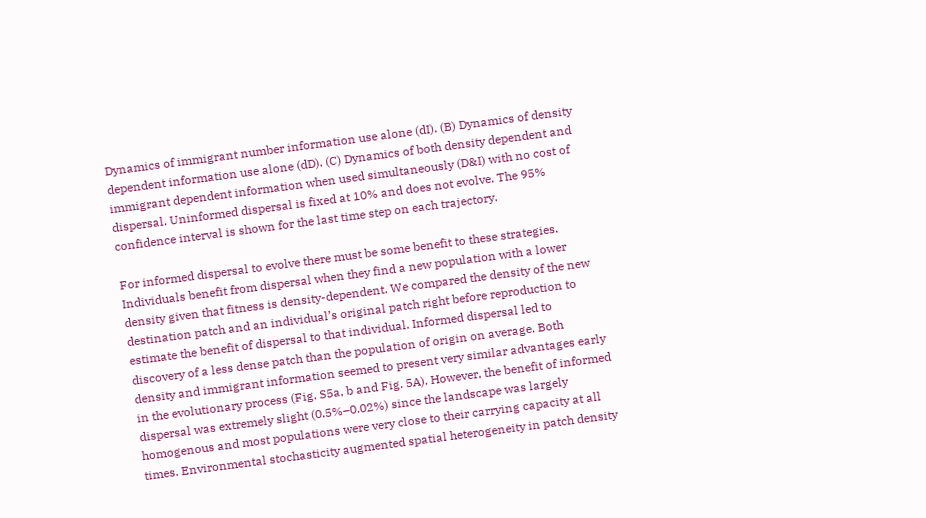Dynamics of immigrant number information use alone (dI). (B) Dynamics of density dependent information use alone (dD). (C) Dynamics of both density dependent and immigrant dependent information when used simultaneously (D&I) with no cost of dispersal. Uninformed dispersal is fixed at 10% and does not evolve. The 95% confidence interval is shown for the last time step on each trajectory.

For informed dispersal to evolve there must be some benefit to these strategies. Individuals benefit from dispersal when they find a new population with a lower density given that fitness is density-dependent. We compared the density of the new destination patch and an individual’s original patch right before reproduction to estimate the benefit of dispersal to that individual. Informed dispersal led to discovery of a less dense patch than the population of origin on average. Both density and immigrant information seemed to present very similar advantages early in the evolutionary process (Fig. S5a, b and Fig. 5A). However, the benefit of informed dispersal was extremely slight (0.5%–0.02%) since the landscape was largely homogenous and most populations were very close to their carrying capacity at all times. Environmental stochasticity augmented spatial heterogeneity in patch density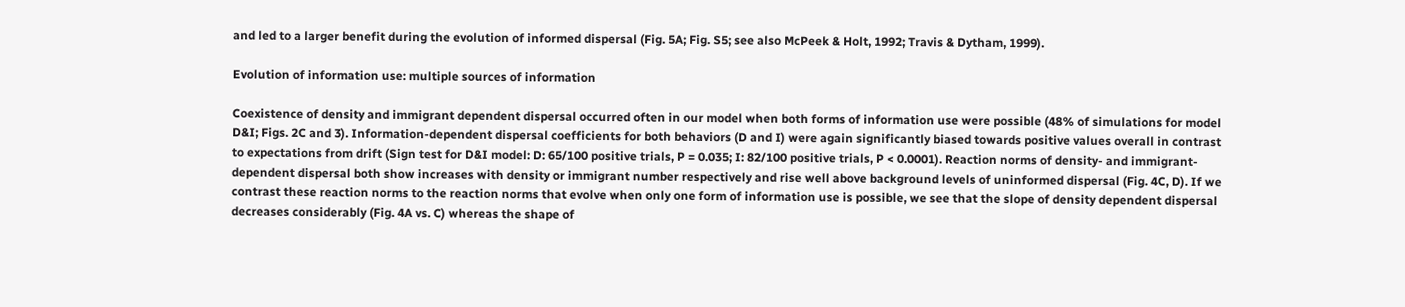and led to a larger benefit during the evolution of informed dispersal (Fig. 5A; Fig. S5; see also McPeek & Holt, 1992; Travis & Dytham, 1999).

Evolution of information use: multiple sources of information

Coexistence of density and immigrant dependent dispersal occurred often in our model when both forms of information use were possible (48% of simulations for model D&I; Figs. 2C and 3). Information-dependent dispersal coefficients for both behaviors (D and I) were again significantly biased towards positive values overall in contrast to expectations from drift (Sign test for D&I model: D: 65/100 positive trials, P = 0.035; I: 82/100 positive trials, P < 0.0001). Reaction norms of density- and immigrant-dependent dispersal both show increases with density or immigrant number respectively and rise well above background levels of uninformed dispersal (Fig. 4C, D). If we contrast these reaction norms to the reaction norms that evolve when only one form of information use is possible, we see that the slope of density dependent dispersal decreases considerably (Fig. 4A vs. C) whereas the shape of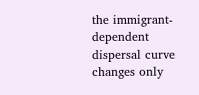the immigrant-dependent dispersal curve changes only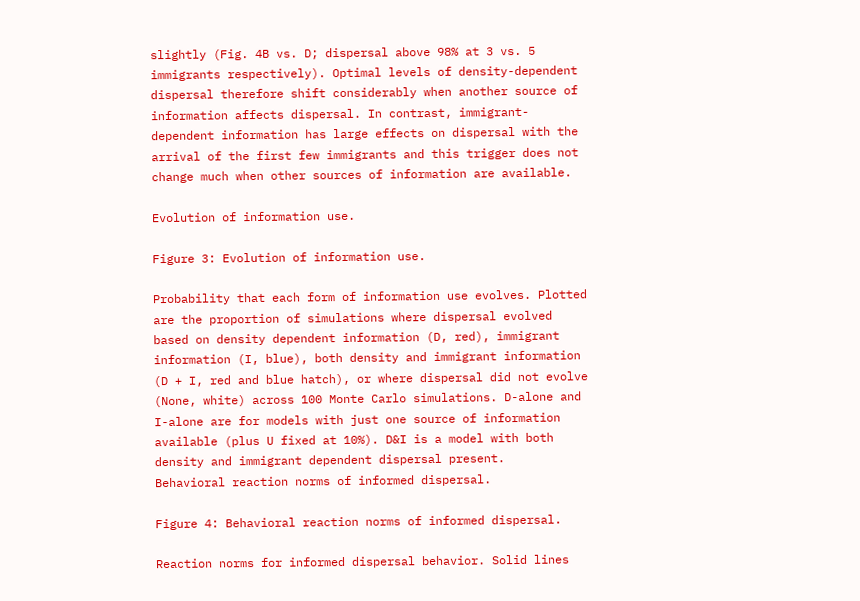slightly (Fig. 4B vs. D; dispersal above 98% at 3 vs. 5 immigrants respectively). Optimal levels of density-dependent dispersal therefore shift considerably when another source of information affects dispersal. In contrast, immigrant-dependent information has large effects on dispersal with the arrival of the first few immigrants and this trigger does not change much when other sources of information are available.

Evolution of information use.

Figure 3: Evolution of information use.

Probability that each form of information use evolves. Plotted are the proportion of simulations where dispersal evolved based on density dependent information (D, red), immigrant information (I, blue), both density and immigrant information (D + I, red and blue hatch), or where dispersal did not evolve (None, white) across 100 Monte Carlo simulations. D-alone and I-alone are for models with just one source of information available (plus U fixed at 10%). D&I is a model with both density and immigrant dependent dispersal present.
Behavioral reaction norms of informed dispersal.

Figure 4: Behavioral reaction norms of informed dispersal.

Reaction norms for informed dispersal behavior. Solid lines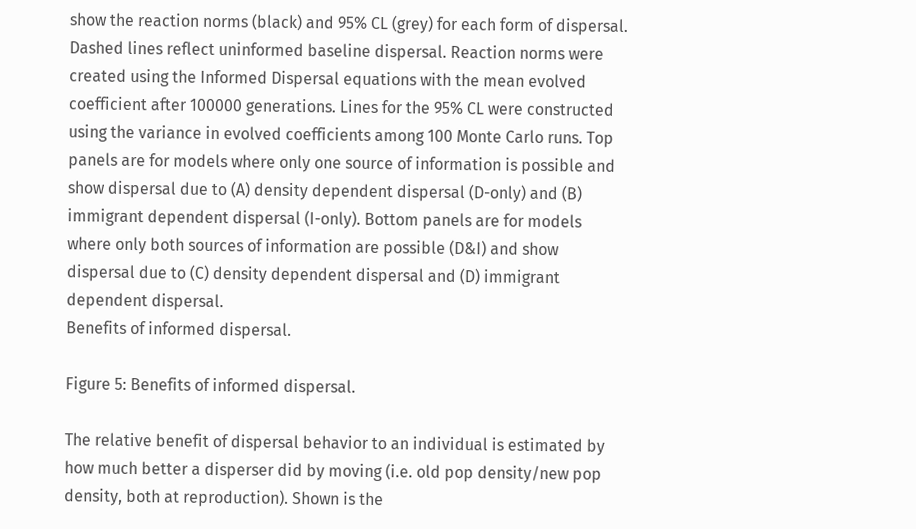show the reaction norms (black) and 95% CL (grey) for each form of dispersal. Dashed lines reflect uninformed baseline dispersal. Reaction norms were created using the Informed Dispersal equations with the mean evolved coefficient after 100000 generations. Lines for the 95% CL were constructed using the variance in evolved coefficients among 100 Monte Carlo runs. Top panels are for models where only one source of information is possible and show dispersal due to (A) density dependent dispersal (D-only) and (B) immigrant dependent dispersal (I-only). Bottom panels are for models where only both sources of information are possible (D&I) and show dispersal due to (C) density dependent dispersal and (D) immigrant dependent dispersal.
Benefits of informed dispersal.

Figure 5: Benefits of informed dispersal.

The relative benefit of dispersal behavior to an individual is estimated by how much better a disperser did by moving (i.e. old pop density/new pop density, both at reproduction). Shown is the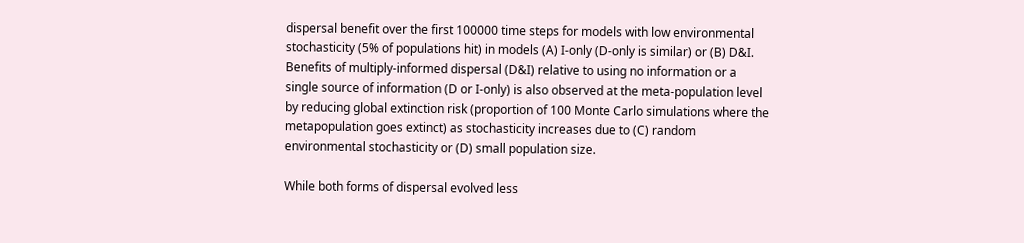dispersal benefit over the first 100000 time steps for models with low environmental stochasticity (5% of populations hit) in models (A) I-only (D-only is similar) or (B) D&I. Benefits of multiply-informed dispersal (D&I) relative to using no information or a single source of information (D or I-only) is also observed at the meta-population level by reducing global extinction risk (proportion of 100 Monte Carlo simulations where the metapopulation goes extinct) as stochasticity increases due to (C) random environmental stochasticity or (D) small population size.

While both forms of dispersal evolved less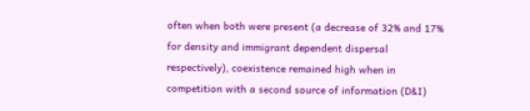often when both were present (a decrease of 32% and 17% for density and immigrant dependent dispersal respectively), coexistence remained high when in competition with a second source of information (D&I)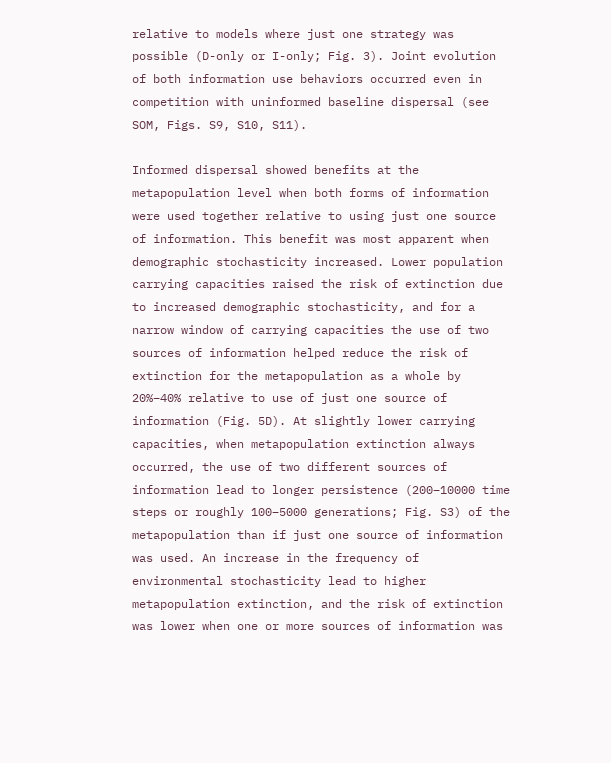relative to models where just one strategy was possible (D-only or I-only; Fig. 3). Joint evolution of both information use behaviors occurred even in competition with uninformed baseline dispersal (see SOM, Figs. S9, S10, S11).

Informed dispersal showed benefits at the metapopulation level when both forms of information were used together relative to using just one source of information. This benefit was most apparent when demographic stochasticity increased. Lower population carrying capacities raised the risk of extinction due to increased demographic stochasticity, and for a narrow window of carrying capacities the use of two sources of information helped reduce the risk of extinction for the metapopulation as a whole by 20%–40% relative to use of just one source of information (Fig. 5D). At slightly lower carrying capacities, when metapopulation extinction always occurred, the use of two different sources of information lead to longer persistence (200–10000 time steps or roughly 100–5000 generations; Fig. S3) of the metapopulation than if just one source of information was used. An increase in the frequency of environmental stochasticity lead to higher metapopulation extinction, and the risk of extinction was lower when one or more sources of information was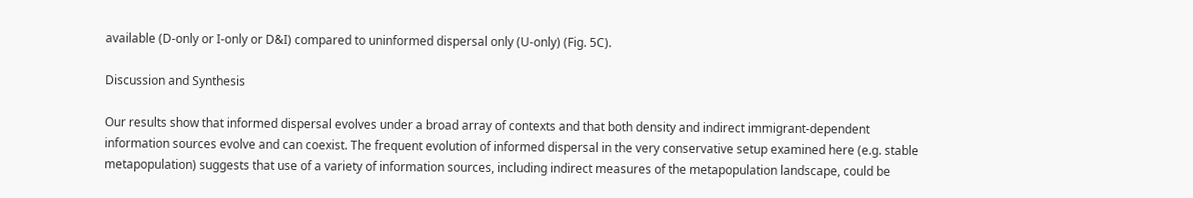available (D-only or I-only or D&I) compared to uninformed dispersal only (U-only) (Fig. 5C).

Discussion and Synthesis

Our results show that informed dispersal evolves under a broad array of contexts and that both density and indirect immigrant-dependent information sources evolve and can coexist. The frequent evolution of informed dispersal in the very conservative setup examined here (e.g. stable metapopulation) suggests that use of a variety of information sources, including indirect measures of the metapopulation landscape, could be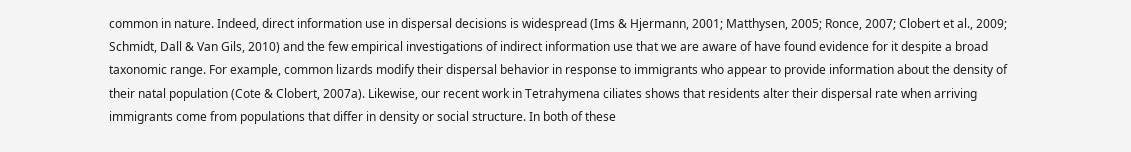common in nature. Indeed, direct information use in dispersal decisions is widespread (Ims & Hjermann, 2001; Matthysen, 2005; Ronce, 2007; Clobert et al., 2009; Schmidt, Dall & Van Gils, 2010) and the few empirical investigations of indirect information use that we are aware of have found evidence for it despite a broad taxonomic range. For example, common lizards modify their dispersal behavior in response to immigrants who appear to provide information about the density of their natal population (Cote & Clobert, 2007a). Likewise, our recent work in Tetrahymena ciliates shows that residents alter their dispersal rate when arriving immigrants come from populations that differ in density or social structure. In both of these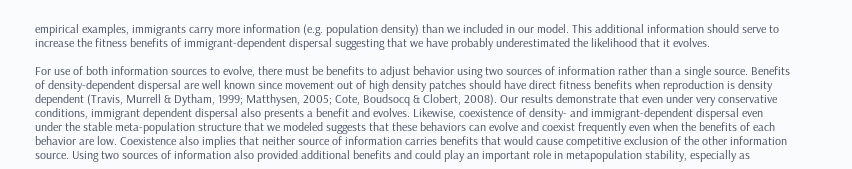empirical examples, immigrants carry more information (e.g. population density) than we included in our model. This additional information should serve to increase the fitness benefits of immigrant-dependent dispersal suggesting that we have probably underestimated the likelihood that it evolves.

For use of both information sources to evolve, there must be benefits to adjust behavior using two sources of information rather than a single source. Benefits of density-dependent dispersal are well known since movement out of high density patches should have direct fitness benefits when reproduction is density dependent (Travis, Murrell & Dytham, 1999; Matthysen, 2005; Cote, Boudsocq & Clobert, 2008). Our results demonstrate that even under very conservative conditions, immigrant dependent dispersal also presents a benefit and evolves. Likewise, coexistence of density- and immigrant-dependent dispersal even under the stable meta-population structure that we modeled suggests that these behaviors can evolve and coexist frequently even when the benefits of each behavior are low. Coexistence also implies that neither source of information carries benefits that would cause competitive exclusion of the other information source. Using two sources of information also provided additional benefits and could play an important role in metapopulation stability, especially as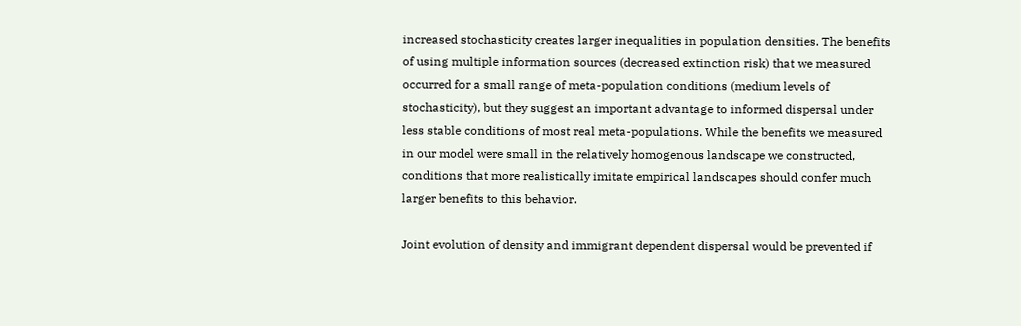increased stochasticity creates larger inequalities in population densities. The benefits of using multiple information sources (decreased extinction risk) that we measured occurred for a small range of meta-population conditions (medium levels of stochasticity), but they suggest an important advantage to informed dispersal under less stable conditions of most real meta-populations. While the benefits we measured in our model were small in the relatively homogenous landscape we constructed, conditions that more realistically imitate empirical landscapes should confer much larger benefits to this behavior.

Joint evolution of density and immigrant dependent dispersal would be prevented if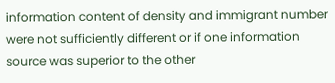information content of density and immigrant number were not sufficiently different or if one information source was superior to the other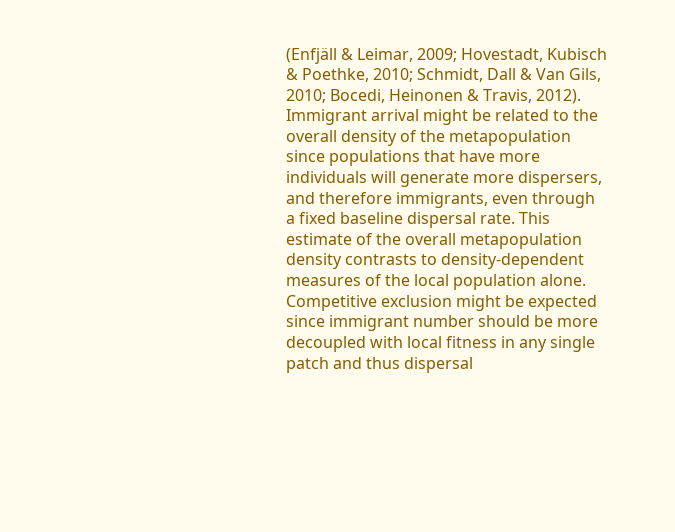(Enfjäll & Leimar, 2009; Hovestadt, Kubisch & Poethke, 2010; Schmidt, Dall & Van Gils, 2010; Bocedi, Heinonen & Travis, 2012). Immigrant arrival might be related to the overall density of the metapopulation since populations that have more individuals will generate more dispersers, and therefore immigrants, even through a fixed baseline dispersal rate. This estimate of the overall metapopulation density contrasts to density-dependent measures of the local population alone. Competitive exclusion might be expected since immigrant number should be more decoupled with local fitness in any single patch and thus dispersal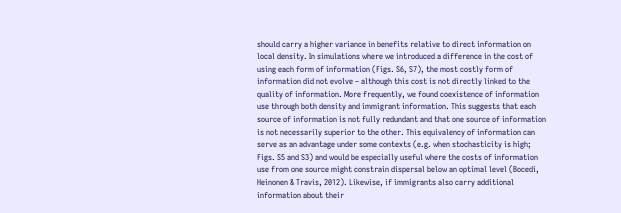should carry a higher variance in benefits relative to direct information on local density. In simulations where we introduced a difference in the cost of using each form of information (Figs. S6, S7), the most costly form of information did not evolve – although this cost is not directly linked to the quality of information. More frequently, we found coexistence of information use through both density and immigrant information. This suggests that each source of information is not fully redundant and that one source of information is not necessarily superior to the other. This equivalency of information can serve as an advantage under some contexts (e.g. when stochasticity is high; Figs. S5 and S3) and would be especially useful where the costs of information use from one source might constrain dispersal below an optimal level (Bocedi, Heinonen & Travis, 2012). Likewise, if immigrants also carry additional information about their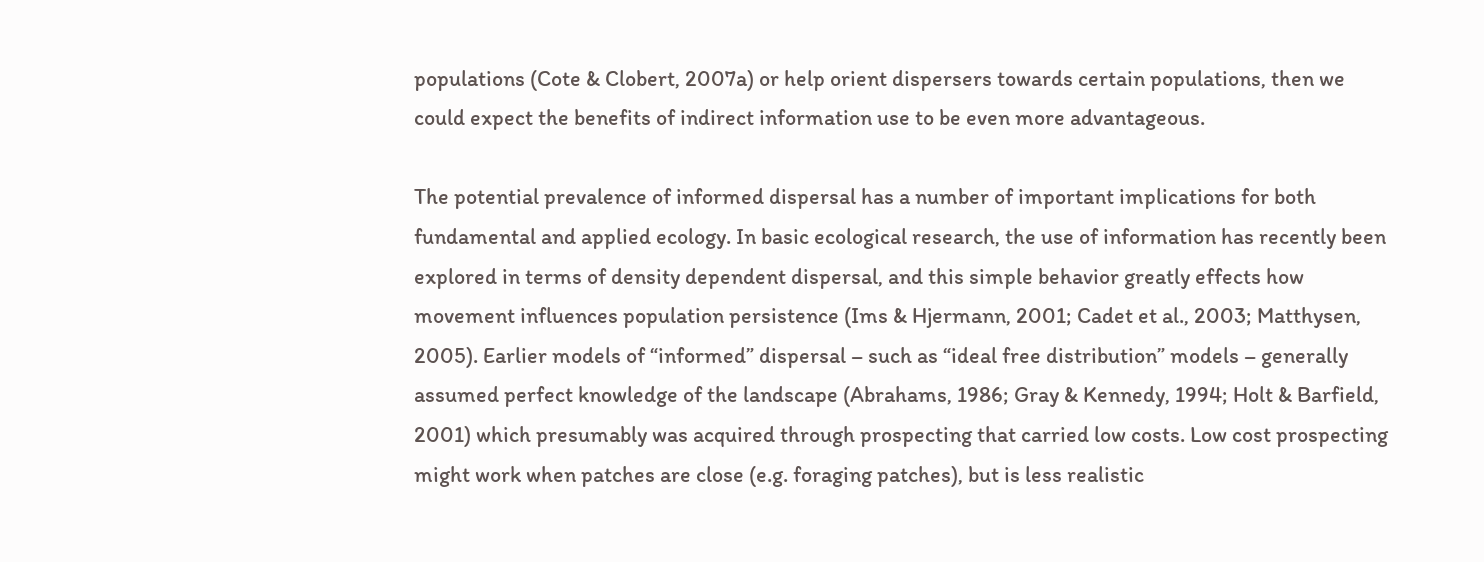populations (Cote & Clobert, 2007a) or help orient dispersers towards certain populations, then we could expect the benefits of indirect information use to be even more advantageous.

The potential prevalence of informed dispersal has a number of important implications for both fundamental and applied ecology. In basic ecological research, the use of information has recently been explored in terms of density dependent dispersal, and this simple behavior greatly effects how movement influences population persistence (Ims & Hjermann, 2001; Cadet et al., 2003; Matthysen, 2005). Earlier models of “informed” dispersal – such as “ideal free distribution” models – generally assumed perfect knowledge of the landscape (Abrahams, 1986; Gray & Kennedy, 1994; Holt & Barfield, 2001) which presumably was acquired through prospecting that carried low costs. Low cost prospecting might work when patches are close (e.g. foraging patches), but is less realistic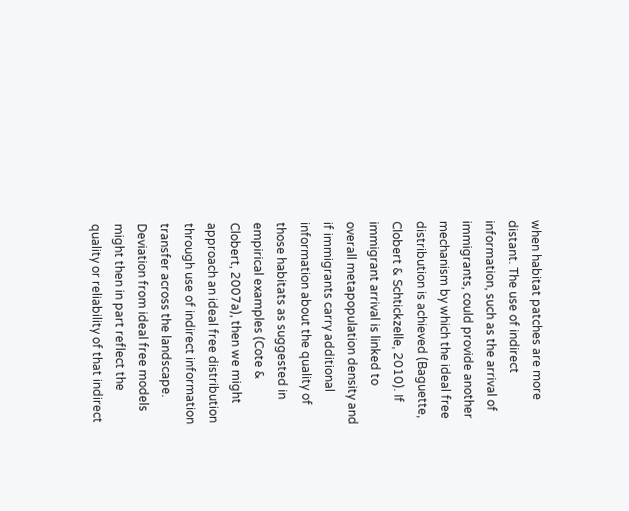when habitat patches are more distant. The use of indirect information, such as the arrival of immigrants, could provide another mechanism by which the ideal free distribution is achieved (Baguette, Clobert & Schtickzelle, 2010). If immigrant arrival is linked to overall metapopulation density and if immigrants carry additional information about the quality of those habitats as suggested in empirical examples (Cote & Clobert, 2007a), then we might approach an ideal free distribution through use of indirect information transfer across the landscape. Deviation from ideal free models might then in part reflect the quality or reliability of that indirect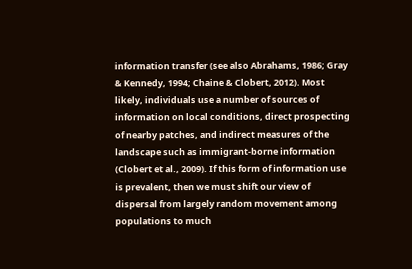information transfer (see also Abrahams, 1986; Gray & Kennedy, 1994; Chaine & Clobert, 2012). Most likely, individuals use a number of sources of information on local conditions, direct prospecting of nearby patches, and indirect measures of the landscape such as immigrant-borne information (Clobert et al., 2009). If this form of information use is prevalent, then we must shift our view of dispersal from largely random movement among populations to much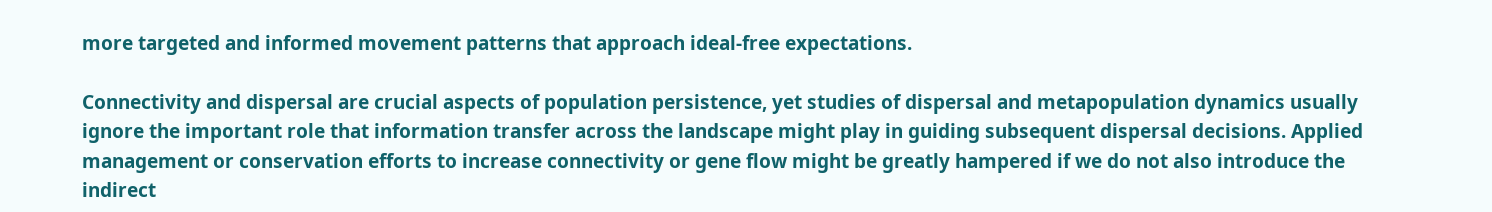more targeted and informed movement patterns that approach ideal-free expectations.

Connectivity and dispersal are crucial aspects of population persistence, yet studies of dispersal and metapopulation dynamics usually ignore the important role that information transfer across the landscape might play in guiding subsequent dispersal decisions. Applied management or conservation efforts to increase connectivity or gene flow might be greatly hampered if we do not also introduce the indirect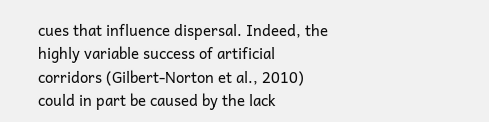cues that influence dispersal. Indeed, the highly variable success of artificial corridors (Gilbert-Norton et al., 2010) could in part be caused by the lack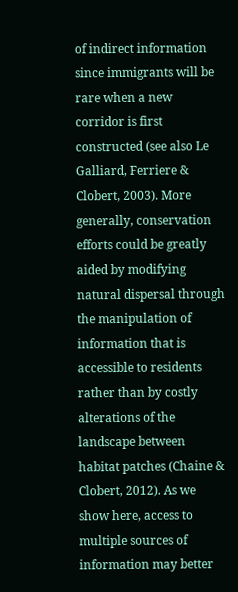of indirect information since immigrants will be rare when a new corridor is first constructed (see also Le Galliard, Ferriere & Clobert, 2003). More generally, conservation efforts could be greatly aided by modifying natural dispersal through the manipulation of information that is accessible to residents rather than by costly alterations of the landscape between habitat patches (Chaine & Clobert, 2012). As we show here, access to multiple sources of information may better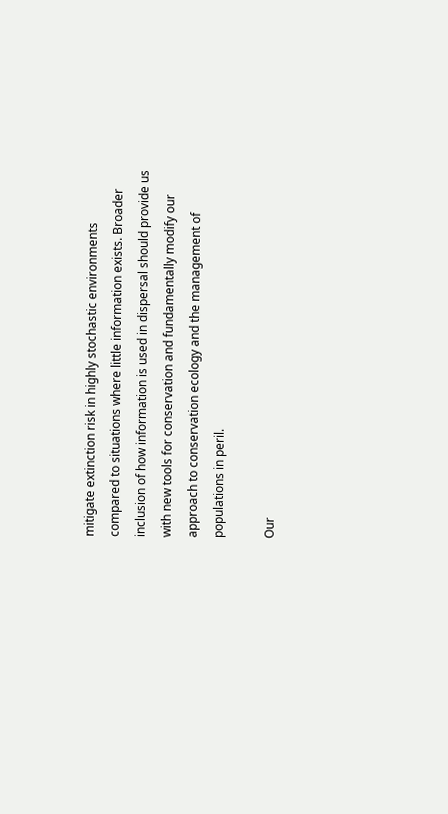mitigate extinction risk in highly stochastic environments compared to situations where little information exists. Broader inclusion of how information is used in dispersal should provide us with new tools for conservation and fundamentally modify our approach to conservation ecology and the management of populations in peril.

Our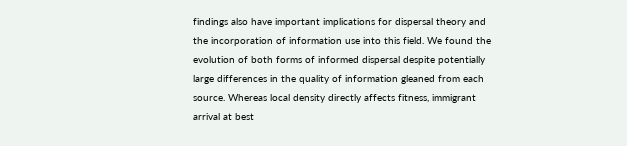findings also have important implications for dispersal theory and the incorporation of information use into this field. We found the evolution of both forms of informed dispersal despite potentially large differences in the quality of information gleaned from each source. Whereas local density directly affects fitness, immigrant arrival at best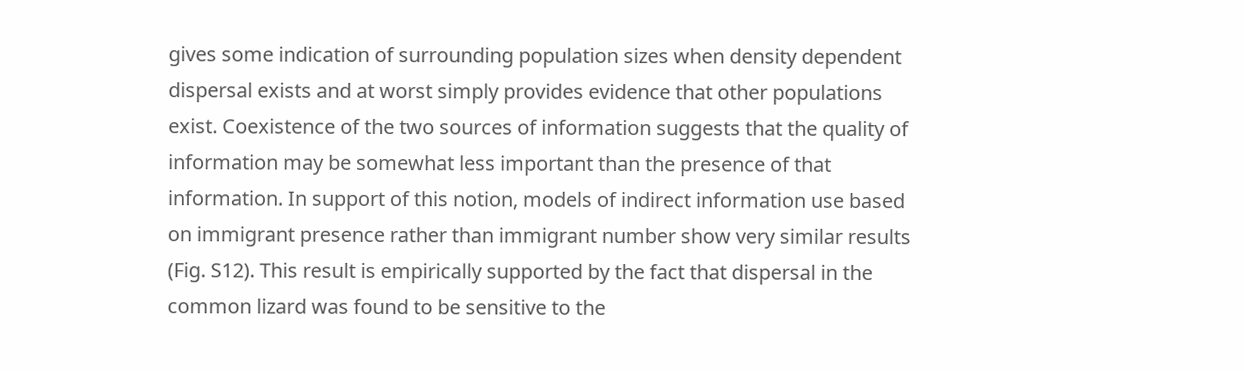gives some indication of surrounding population sizes when density dependent dispersal exists and at worst simply provides evidence that other populations exist. Coexistence of the two sources of information suggests that the quality of information may be somewhat less important than the presence of that information. In support of this notion, models of indirect information use based on immigrant presence rather than immigrant number show very similar results (Fig. S12). This result is empirically supported by the fact that dispersal in the common lizard was found to be sensitive to the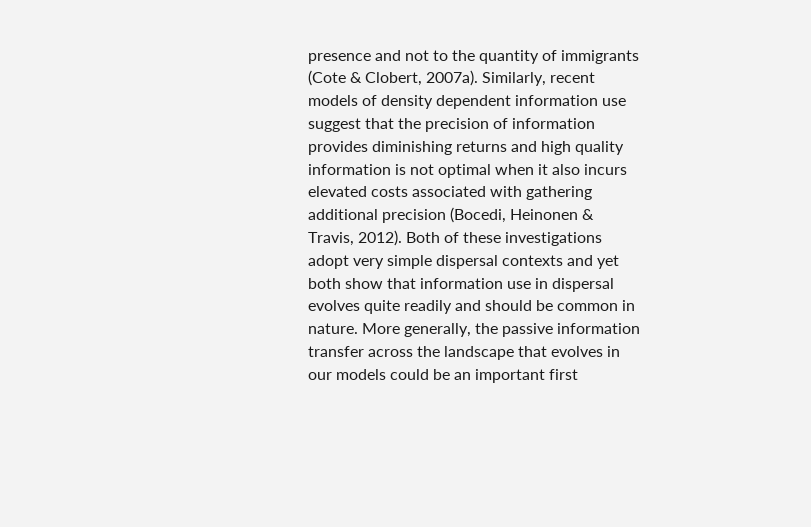presence and not to the quantity of immigrants (Cote & Clobert, 2007a). Similarly, recent models of density dependent information use suggest that the precision of information provides diminishing returns and high quality information is not optimal when it also incurs elevated costs associated with gathering additional precision (Bocedi, Heinonen & Travis, 2012). Both of these investigations adopt very simple dispersal contexts and yet both show that information use in dispersal evolves quite readily and should be common in nature. More generally, the passive information transfer across the landscape that evolves in our models could be an important first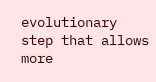evolutionary step that allows more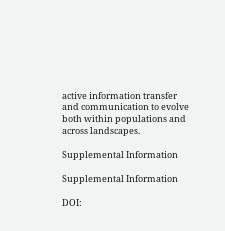active information transfer and communication to evolve both within populations and across landscapes.

Supplemental Information

Supplemental Information

DOI: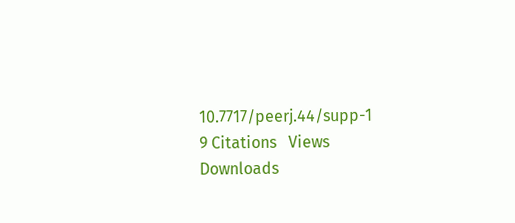10.7717/peerj.44/supp-1
9 Citations   Views   Downloads